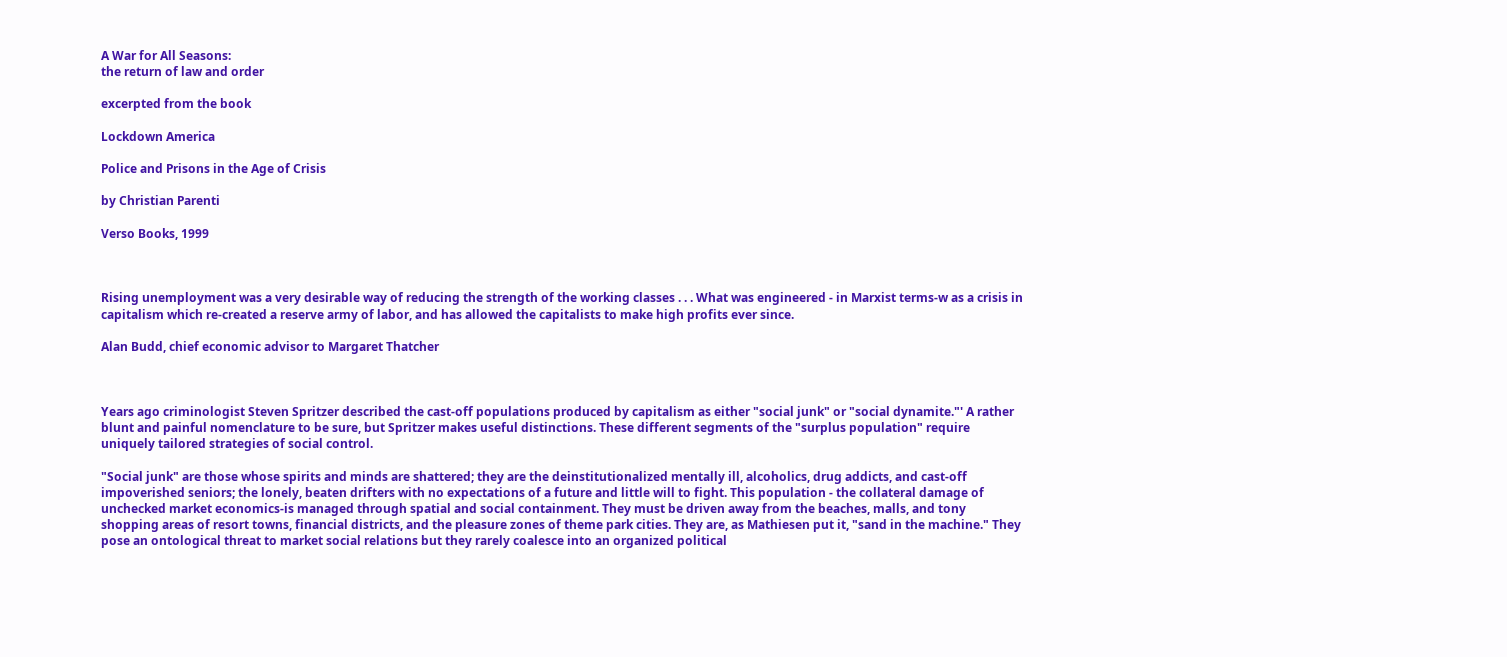A War for All Seasons:
the return of law and order

excerpted from the book

Lockdown America

Police and Prisons in the Age of Crisis

by Christian Parenti

Verso Books, 1999



Rising unemployment was a very desirable way of reducing the strength of the working classes . . . What was engineered - in Marxist terms-w as a crisis in capitalism which re-created a reserve army of labor, and has allowed the capitalists to make high profits ever since.

Alan Budd, chief economic advisor to Margaret Thatcher



Years ago criminologist Steven Spritzer described the cast-off populations produced by capitalism as either "social junk" or "social dynamite."' A rather blunt and painful nomenclature to be sure, but Spritzer makes useful distinctions. These different segments of the "surplus population" require uniquely tailored strategies of social control.

"Social junk" are those whose spirits and minds are shattered; they are the deinstitutionalized mentally ill, alcoholics, drug addicts, and cast-off impoverished seniors; the lonely, beaten drifters with no expectations of a future and little will to fight. This population - the collateral damage of unchecked market economics-is managed through spatial and social containment. They must be driven away from the beaches, malls, and tony shopping areas of resort towns, financial districts, and the pleasure zones of theme park cities. They are, as Mathiesen put it, "sand in the machine." They pose an ontological threat to market social relations but they rarely coalesce into an organized political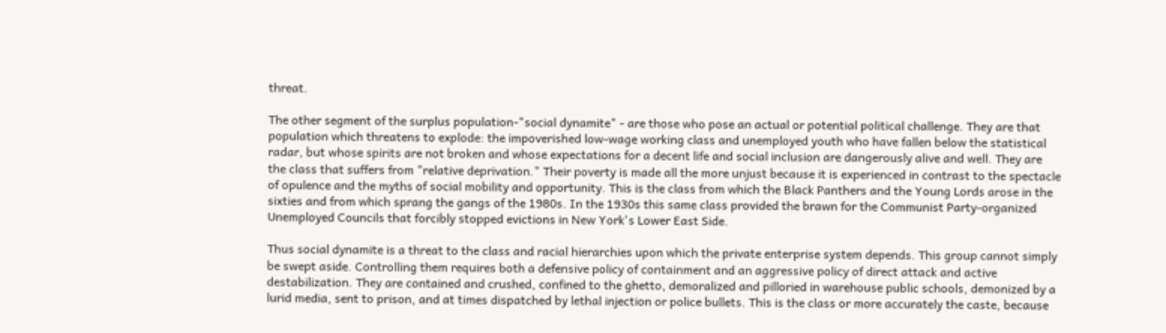threat.

The other segment of the surplus population-"social dynamite" - are those who pose an actual or potential political challenge. They are that population which threatens to explode: the impoverished low-wage working class and unemployed youth who have fallen below the statistical radar, but whose spirits are not broken and whose expectations for a decent life and social inclusion are dangerously alive and well. They are the class that suffers from "relative deprivation." Their poverty is made all the more unjust because it is experienced in contrast to the spectacle of opulence and the myths of social mobility and opportunity. This is the class from which the Black Panthers and the Young Lords arose in the sixties and from which sprang the gangs of the 1980s. In the 1930s this same class provided the brawn for the Communist Party-organized Unemployed Councils that forcibly stopped evictions in New York's Lower East Side.

Thus social dynamite is a threat to the class and racial hierarchies upon which the private enterprise system depends. This group cannot simply be swept aside. Controlling them requires both a defensive policy of containment and an aggressive policy of direct attack and active destabilization. They are contained and crushed, confined to the ghetto, demoralized and pilloried in warehouse public schools, demonized by a lurid media, sent to prison, and at times dispatched by lethal injection or police bullets. This is the class or more accurately the caste, because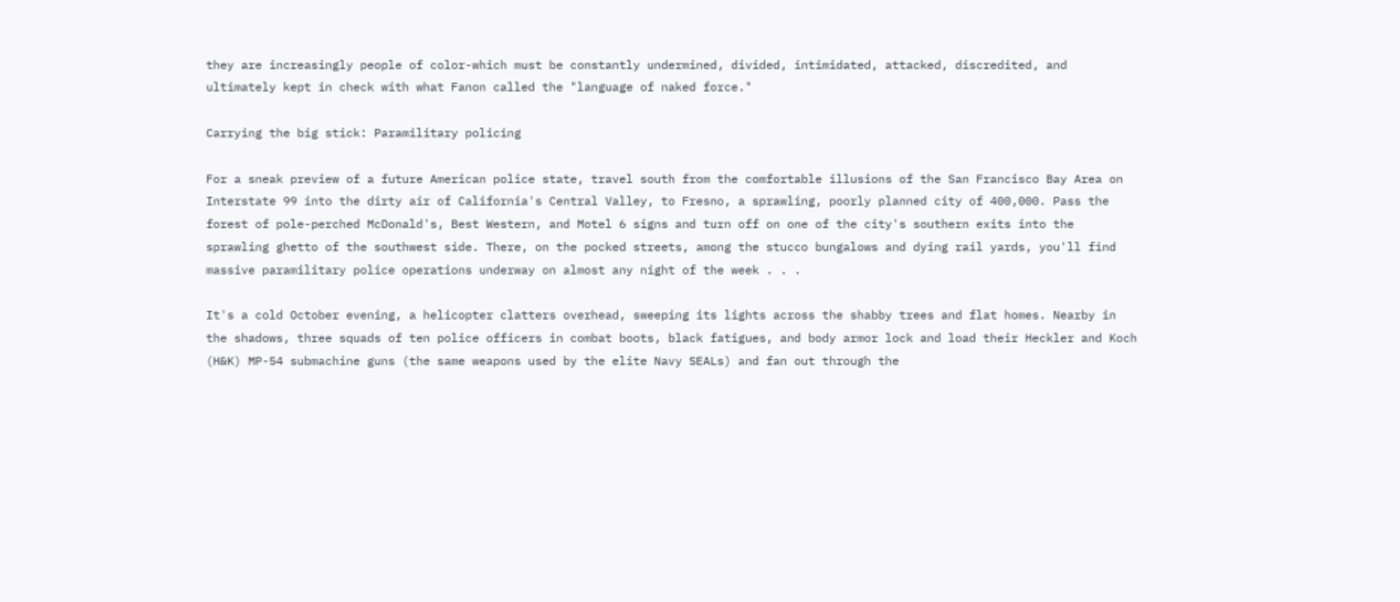they are increasingly people of color-which must be constantly undermined, divided, intimidated, attacked, discredited, and ultimately kept in check with what Fanon called the "language of naked force."

Carrying the big stick: Paramilitary policing

For a sneak preview of a future American police state, travel south from the comfortable illusions of the San Francisco Bay Area on Interstate 99 into the dirty air of California's Central Valley, to Fresno, a sprawling, poorly planned city of 400,000. Pass the forest of pole-perched McDonald's, Best Western, and Motel 6 signs and turn off on one of the city's southern exits into the sprawling ghetto of the southwest side. There, on the pocked streets, among the stucco bungalows and dying rail yards, you'll find massive paramilitary police operations underway on almost any night of the week . . .

It's a cold October evening, a helicopter clatters overhead, sweeping its lights across the shabby trees and flat homes. Nearby in the shadows, three squads of ten police officers in combat boots, black fatigues, and body armor lock and load their Heckler and Koch (H&K) MP-54 submachine guns (the same weapons used by the elite Navy SEALs) and fan out through the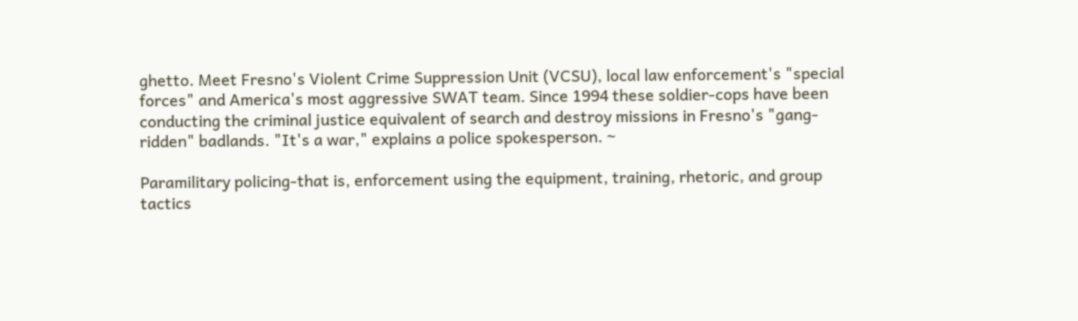ghetto. Meet Fresno's Violent Crime Suppression Unit (VCSU), local law enforcement's "special forces" and America's most aggressive SWAT team. Since 1994 these soldier-cops have been conducting the criminal justice equivalent of search and destroy missions in Fresno's "gang-ridden" badlands. "It's a war," explains a police spokesperson. ~

Paramilitary policing-that is, enforcement using the equipment, training, rhetoric, and group tactics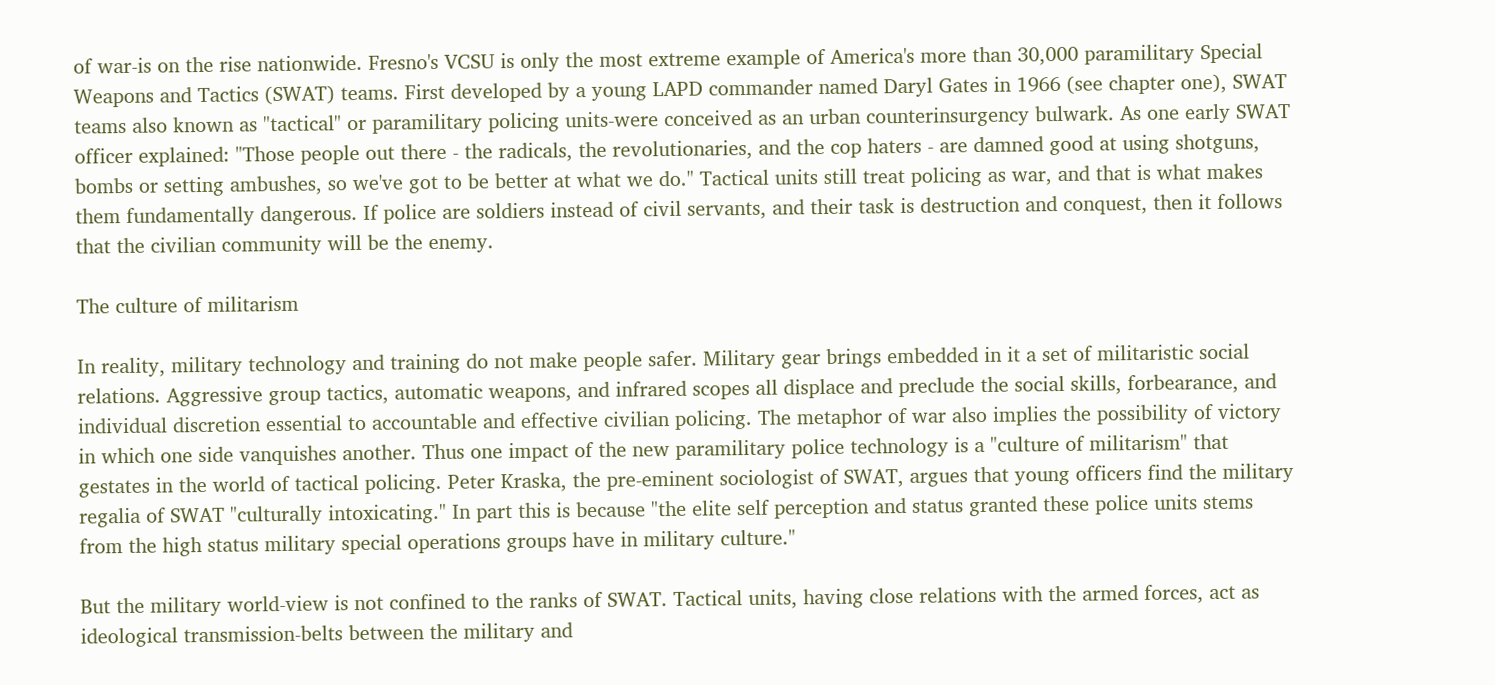of war-is on the rise nationwide. Fresno's VCSU is only the most extreme example of America's more than 30,000 paramilitary Special Weapons and Tactics (SWAT) teams. First developed by a young LAPD commander named Daryl Gates in 1966 (see chapter one), SWAT teams also known as "tactical" or paramilitary policing units-were conceived as an urban counterinsurgency bulwark. As one early SWAT officer explained: "Those people out there - the radicals, the revolutionaries, and the cop haters - are damned good at using shotguns, bombs or setting ambushes, so we've got to be better at what we do." Tactical units still treat policing as war, and that is what makes them fundamentally dangerous. If police are soldiers instead of civil servants, and their task is destruction and conquest, then it follows that the civilian community will be the enemy.

The culture of militarism

In reality, military technology and training do not make people safer. Military gear brings embedded in it a set of militaristic social relations. Aggressive group tactics, automatic weapons, and infrared scopes all displace and preclude the social skills, forbearance, and individual discretion essential to accountable and effective civilian policing. The metaphor of war also implies the possibility of victory in which one side vanquishes another. Thus one impact of the new paramilitary police technology is a "culture of militarism" that gestates in the world of tactical policing. Peter Kraska, the pre-eminent sociologist of SWAT, argues that young officers find the military regalia of SWAT "culturally intoxicating." In part this is because "the elite self perception and status granted these police units stems from the high status military special operations groups have in military culture."

But the military world-view is not confined to the ranks of SWAT. Tactical units, having close relations with the armed forces, act as ideological transmission-belts between the military and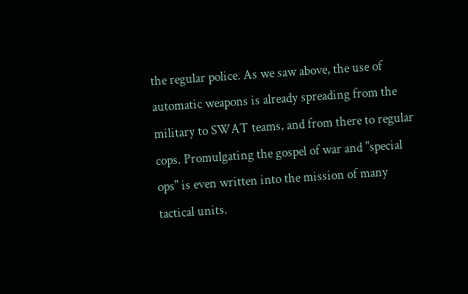the regular police. As we saw above, the use of automatic weapons is already spreading from the military to SWAT teams, and from there to regular cops. Promulgating the gospel of war and "special ops" is even written into the mission of many tactical units.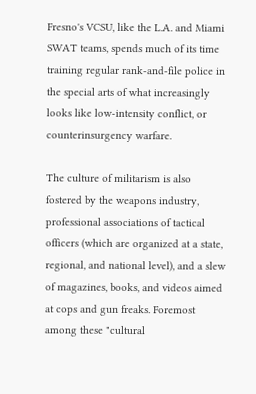Fresno's VCSU, like the L.A. and Miami SWAT teams, spends much of its time training regular rank-and-file police in the special arts of what increasingly looks like low-intensity conflict, or counterinsurgency warfare.

The culture of militarism is also fostered by the weapons industry, professional associations of tactical officers (which are organized at a state, regional, and national level), and a slew of magazines, books, and videos aimed at cops and gun freaks. Foremost among these "cultural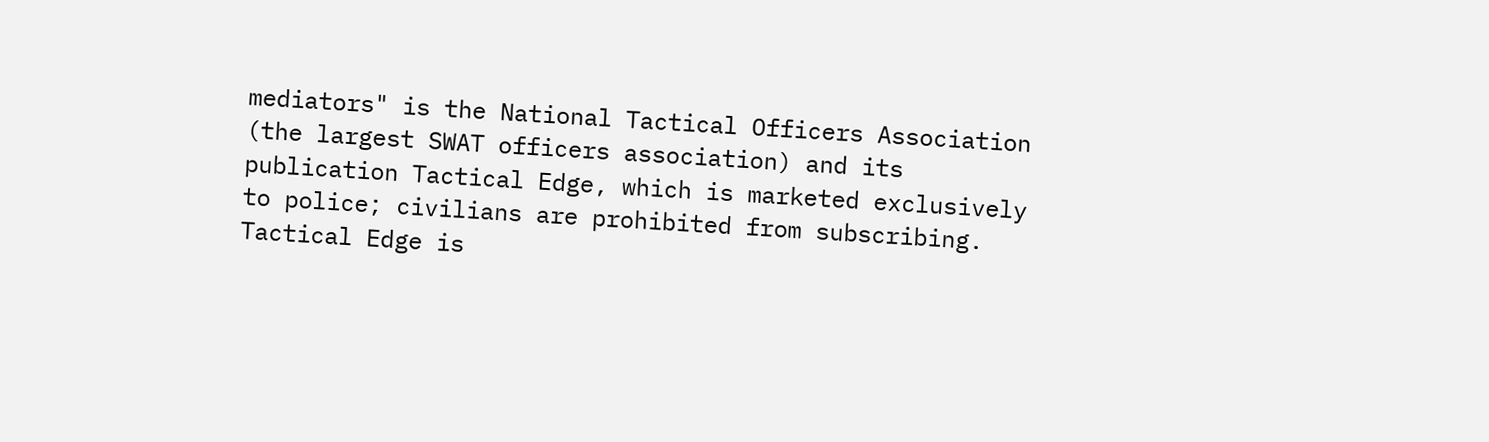mediators" is the National Tactical Officers Association (the largest SWAT officers association) and its publication Tactical Edge, which is marketed exclusively to police; civilians are prohibited from subscribing. Tactical Edge is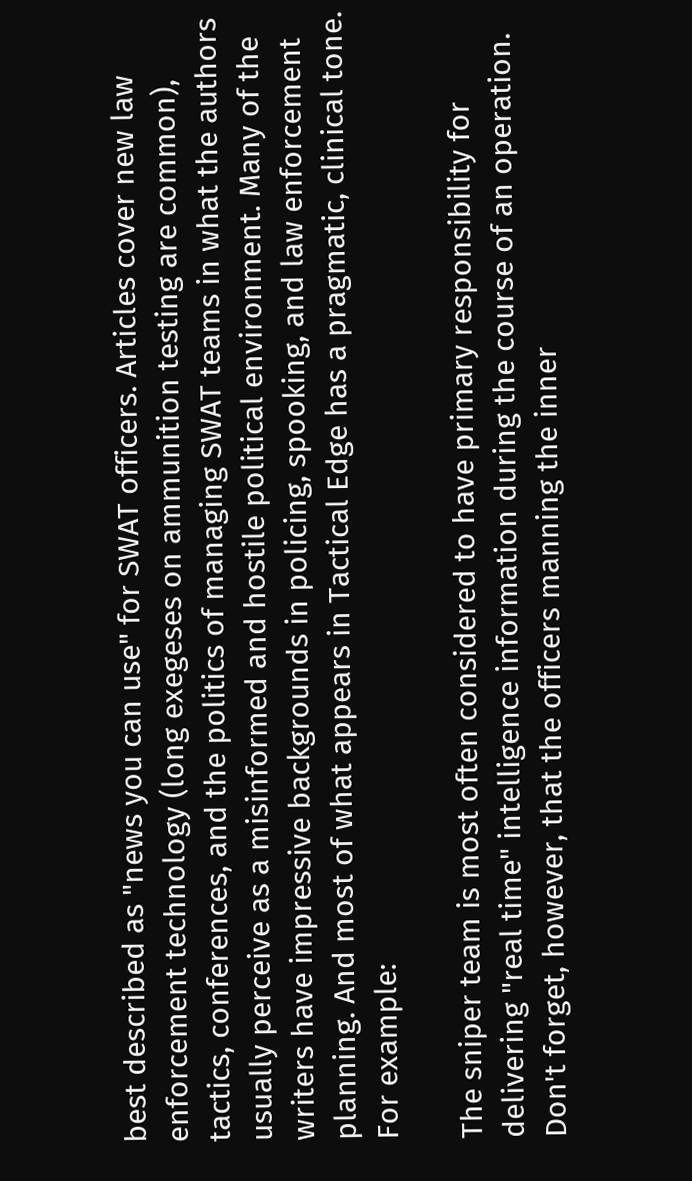best described as "news you can use" for SWAT officers. Articles cover new law enforcement technology (long exegeses on ammunition testing are common), tactics, conferences, and the politics of managing SWAT teams in what the authors usually perceive as a misinformed and hostile political environment. Many of the writers have impressive backgrounds in policing, spooking, and law enforcement planning. And most of what appears in Tactical Edge has a pragmatic, clinical tone. For example:

The sniper team is most often considered to have primary responsibility for delivering "real time" intelligence information during the course of an operation. Don't forget, however, that the officers manning the inner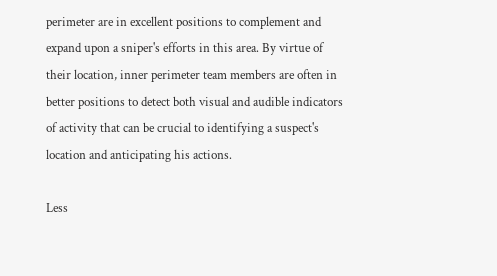perimeter are in excellent positions to complement and expand upon a sniper's efforts in this area. By virtue of their location, inner perimeter team members are often in better positions to detect both visual and audible indicators of activity that can be crucial to identifying a suspect's location and anticipating his actions.

Less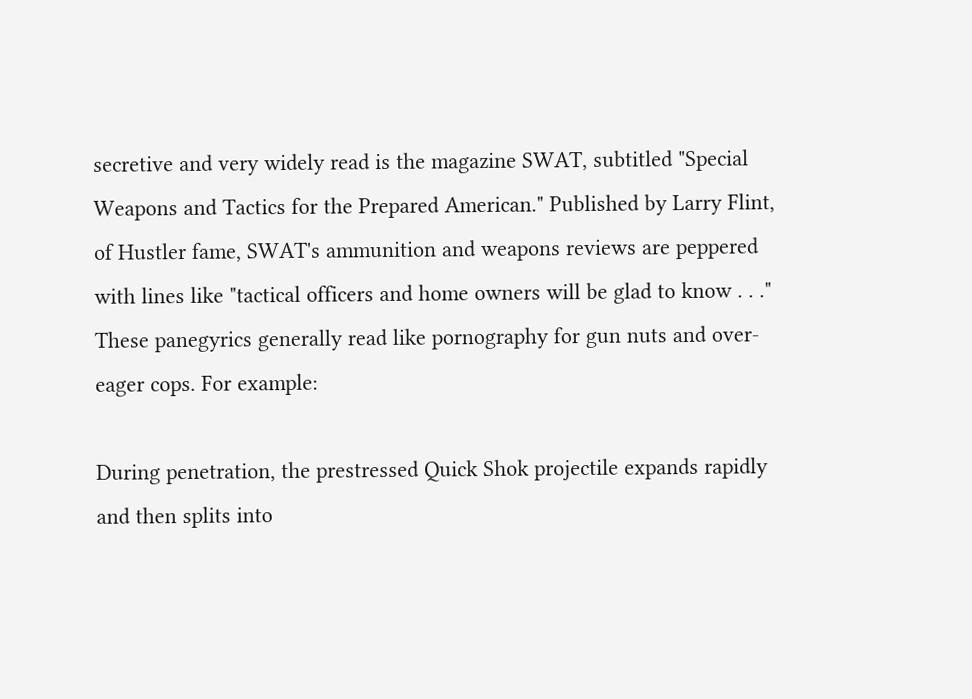secretive and very widely read is the magazine SWAT, subtitled "Special Weapons and Tactics for the Prepared American." Published by Larry Flint, of Hustler fame, SWAT's ammunition and weapons reviews are peppered with lines like "tactical officers and home owners will be glad to know . . ." These panegyrics generally read like pornography for gun nuts and over-eager cops. For example:

During penetration, the prestressed Quick Shok projectile expands rapidly and then splits into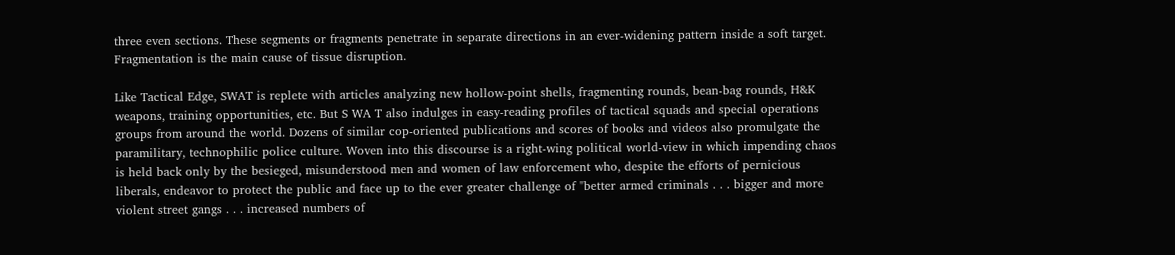three even sections. These segments or fragments penetrate in separate directions in an ever-widening pattern inside a soft target. Fragmentation is the main cause of tissue disruption.

Like Tactical Edge, SWAT is replete with articles analyzing new hollow-point shells, fragmenting rounds, bean-bag rounds, H&K weapons, training opportunities, etc. But S WA T also indulges in easy-reading profiles of tactical squads and special operations groups from around the world. Dozens of similar cop-oriented publications and scores of books and videos also promulgate the paramilitary, technophilic police culture. Woven into this discourse is a right-wing political world-view in which impending chaos is held back only by the besieged, misunderstood men and women of law enforcement who, despite the efforts of pernicious liberals, endeavor to protect the public and face up to the ever greater challenge of "better armed criminals . . . bigger and more violent street gangs . . . increased numbers of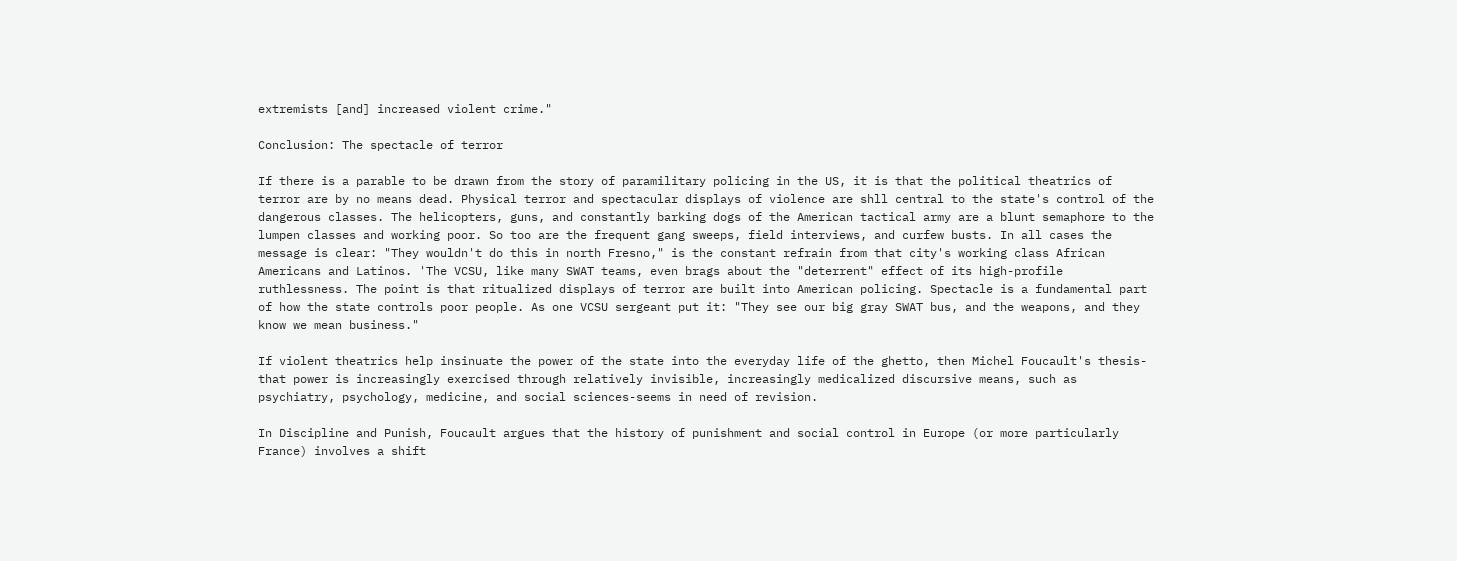extremists [and] increased violent crime."

Conclusion: The spectacle of terror

If there is a parable to be drawn from the story of paramilitary policing in the US, it is that the political theatrics of terror are by no means dead. Physical terror and spectacular displays of violence are shll central to the state's control of the dangerous classes. The helicopters, guns, and constantly barking dogs of the American tactical army are a blunt semaphore to the lumpen classes and working poor. So too are the frequent gang sweeps, field interviews, and curfew busts. In all cases the message is clear: "They wouldn't do this in north Fresno," is the constant refrain from that city's working class African Americans and Latinos. 'The VCSU, like many SWAT teams, even brags about the "deterrent" effect of its high-profile ruthlessness. The point is that ritualized displays of terror are built into American policing. Spectacle is a fundamental part of how the state controls poor people. As one VCSU sergeant put it: "They see our big gray SWAT bus, and the weapons, and they know we mean business."

If violent theatrics help insinuate the power of the state into the everyday life of the ghetto, then Michel Foucault's thesis-that power is increasingly exercised through relatively invisible, increasingly medicalized discursive means, such as psychiatry, psychology, medicine, and social sciences-seems in need of revision.

In Discipline and Punish, Foucault argues that the history of punishment and social control in Europe (or more particularly France) involves a shift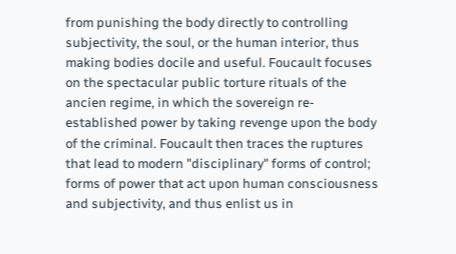from punishing the body directly to controlling subjectivity, the soul, or the human interior, thus making bodies docile and useful. Foucault focuses on the spectacular public torture rituals of the ancien regime, in which the sovereign re-established power by taking revenge upon the body of the criminal. Foucault then traces the ruptures that lead to modern "disciplinary" forms of control; forms of power that act upon human consciousness and subjectivity, and thus enlist us in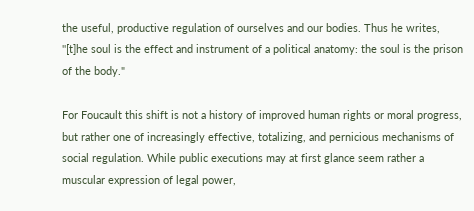the useful, productive regulation of ourselves and our bodies. Thus he writes, ''[t]he soul is the effect and instrument of a political anatomy: the soul is the prison of the body."

For Foucault this shift is not a history of improved human rights or moral progress, but rather one of increasingly effective, totalizing, and pernicious mechanisms of social regulation. While public executions may at first glance seem rather a muscular expression of legal power,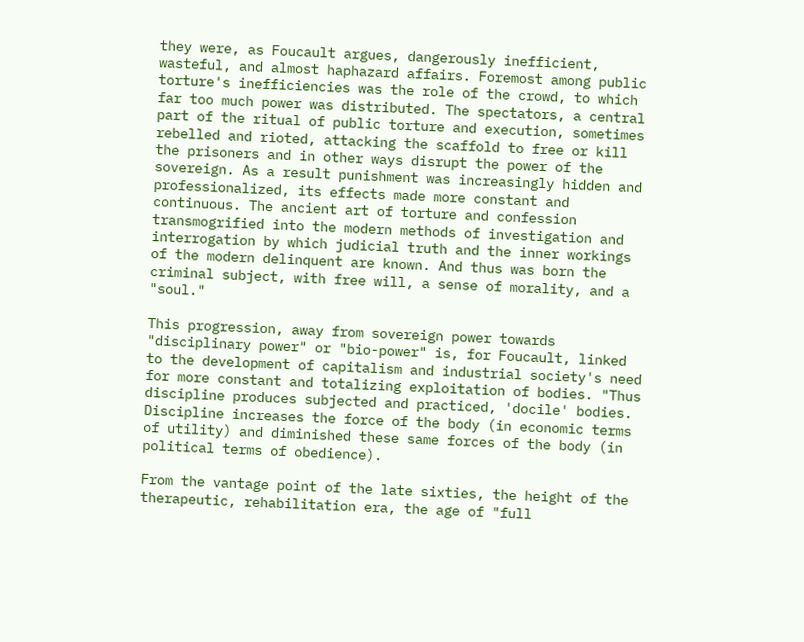they were, as Foucault argues, dangerously inefficient, wasteful, and almost haphazard affairs. Foremost among public torture's inefficiencies was the role of the crowd, to which far too much power was distributed. The spectators, a central part of the ritual of public torture and execution, sometimes rebelled and rioted, attacking the scaffold to free or kill the prisoners and in other ways disrupt the power of the sovereign. As a result punishment was increasingly hidden and professionalized, its effects made more constant and continuous. The ancient art of torture and confession transmogrified into the modern methods of investigation and interrogation by which judicial truth and the inner workings of the modern delinquent are known. And thus was born the criminal subject, with free will, a sense of morality, and a "soul."

This progression, away from sovereign power towards "disciplinary power" or "bio-power" is, for Foucault, linked to the development of capitalism and industrial society's need for more constant and totalizing exploitation of bodies. "Thus discipline produces subjected and practiced, 'docile' bodies. Discipline increases the force of the body (in economic terms of utility) and diminished these same forces of the body (in political terms of obedience).

From the vantage point of the late sixties, the height of the therapeutic, rehabilitation era, the age of "full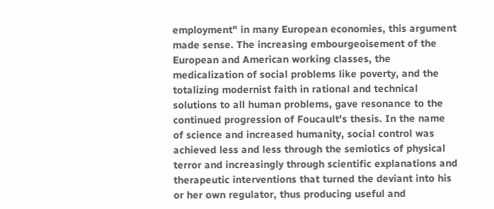employment" in many European economies, this argument made sense. The increasing embourgeoisement of the European and American working classes, the medicalization of social problems like poverty, and the totalizing modernist faith in rational and technical solutions to all human problems, gave resonance to the continued progression of Foucault's thesis. In the name of science and increased humanity, social control was achieved less and less through the semiotics of physical terror and increasingly through scientific explanations and therapeutic interventions that turned the deviant into his or her own regulator, thus producing useful and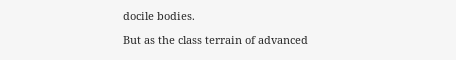docile bodies.

But as the class terrain of advanced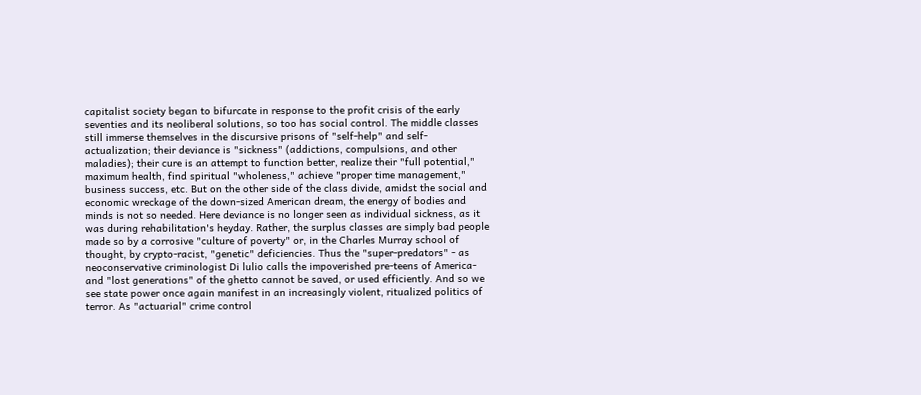capitalist society began to bifurcate in response to the profit crisis of the early seventies and its neoliberal solutions, so too has social control. The middle classes still immerse themselves in the discursive prisons of "self-help" and self-actualization; their deviance is "sickness" (addictions, compulsions, and other maladies); their cure is an attempt to function better, realize their "full potential," maximum health, find spiritual "wholeness," achieve "proper time management," business success, etc. But on the other side of the class divide, amidst the social and economic wreckage of the down-sized American dream, the energy of bodies and minds is not so needed. Here deviance is no longer seen as individual sickness, as it was during rehabilitation's heyday. Rather, the surplus classes are simply bad people made so by a corrosive "culture of poverty" or, in the Charles Murray school of thought, by crypto-racist, "genetic" deficiencies. Thus the "super-predators" - as neoconservative criminologist Di lulio calls the impoverished pre-teens of America-and "lost generations" of the ghetto cannot be saved, or used efficiently. And so we see state power once again manifest in an increasingly violent, ritualized politics of terror. As "actuarial" crime control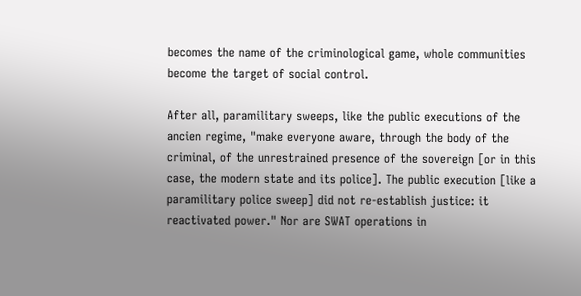becomes the name of the criminological game, whole communities become the target of social control.

After all, paramilitary sweeps, like the public executions of the ancien regime, "make everyone aware, through the body of the criminal, of the unrestrained presence of the sovereign [or in this case, the modern state and its police]. The public execution [like a paramilitary police sweep] did not re-establish justice: it reactivated power." Nor are SWAT operations in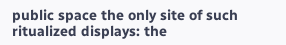public space the only site of such ritualized displays: the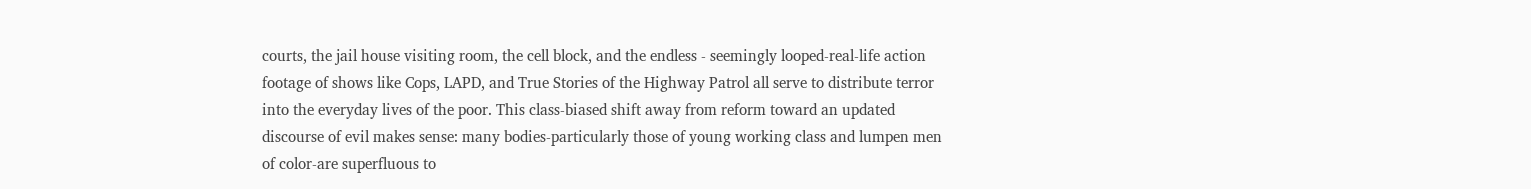courts, the jail house visiting room, the cell block, and the endless - seemingly looped-real-life action footage of shows like Cops, LAPD, and True Stories of the Highway Patrol all serve to distribute terror into the everyday lives of the poor. This class-biased shift away from reform toward an updated discourse of evil makes sense: many bodies-particularly those of young working class and lumpen men of color-are superfluous to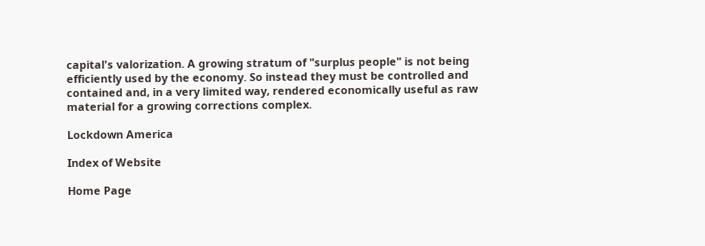capital's valorization. A growing stratum of "surplus people" is not being efficiently used by the economy. So instead they must be controlled and contained and, in a very limited way, rendered economically useful as raw material for a growing corrections complex.

Lockdown America

Index of Website

Home Page